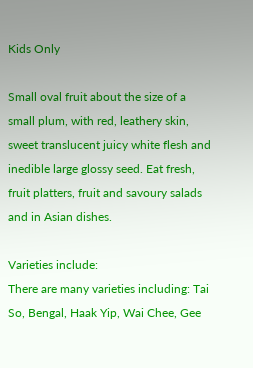Kids Only

Small oval fruit about the size of a small plum, with red, leathery skin, sweet translucent juicy white flesh and inedible large glossy seed. Eat fresh, fruit platters, fruit and savoury salads and in Asian dishes.

Varieties include:
There are many varieties including: Tai So, Bengal, Haak Yip, Wai Chee, Gee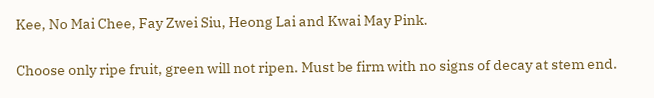Kee, No Mai Chee, Fay Zwei Siu, Heong Lai and Kwai May Pink.

Choose only ripe fruit, green will not ripen. Must be firm with no signs of decay at stem end.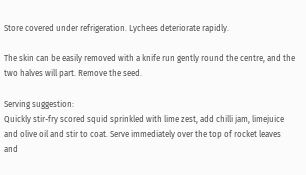Store covered under refrigeration. Lychees deteriorate rapidly.

The skin can be easily removed with a knife run gently round the centre, and the two halves will part. Remove the seed.

Serving suggestion:
Quickly stir-fry scored squid sprinkled with lime zest, add chilli jam, limejuice and olive oil and stir to coat. Serve immediately over the top of rocket leaves and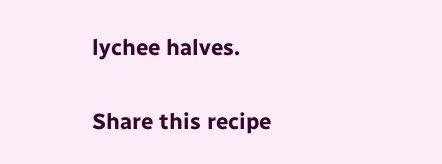lychee halves.

Share this recipe